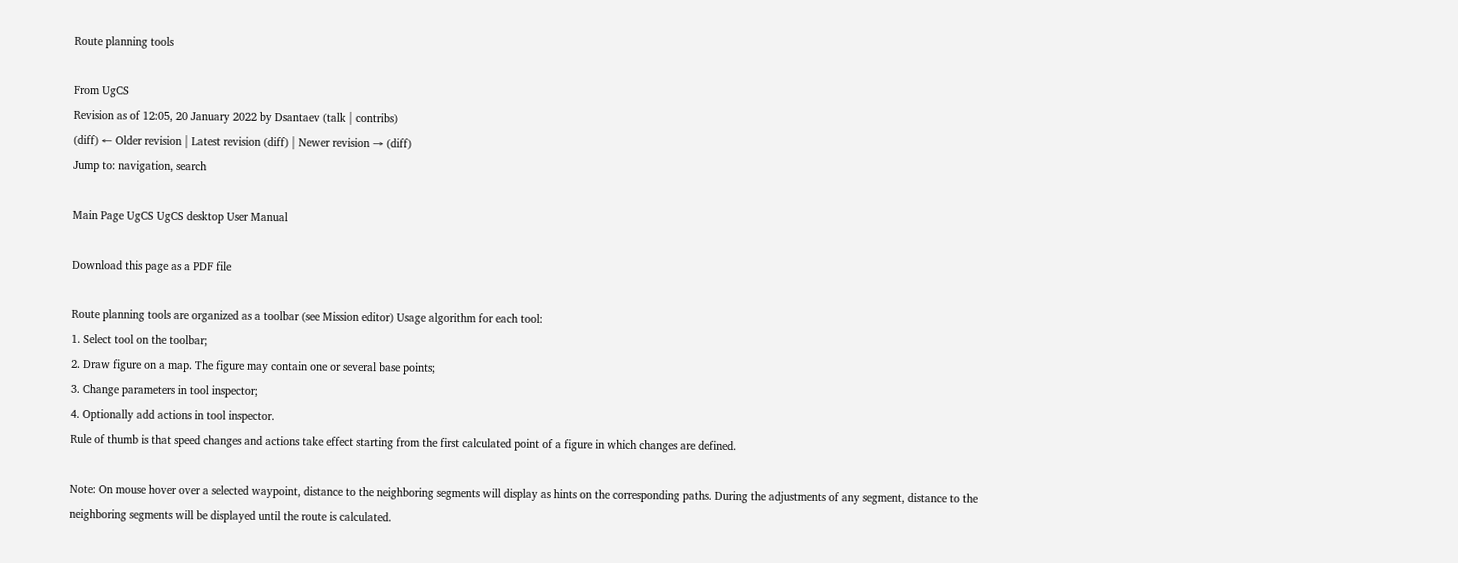Route planning tools

From UgCS
Revision as of 12:05, 20 January 2022 by Dsantaev (talk | contribs)
(diff) ← Older revision | Latest revision (diff) | Newer revision → (diff)
Jump to: navigation, search

Main Page UgCS UgCS desktop User Manual

Download this page as a PDF file

Route planning tools are organized as a toolbar (see Mission editor) Usage algorithm for each tool:
1. Select tool on the toolbar;
2. Draw figure on a map. The figure may contain one or several base points;
3. Change parameters in tool inspector;
4. Optionally add actions in tool inspector.
Rule of thumb is that speed changes and actions take effect starting from the first calculated point of a figure in which changes are defined.

Note: On mouse hover over a selected waypoint, distance to the neighboring segments will display as hints on the corresponding paths. During the adjustments of any segment, distance to the neighboring segments will be displayed until the route is calculated.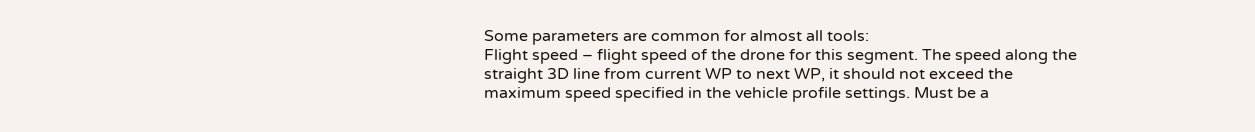Some parameters are common for almost all tools:
Flight speed – flight speed of the drone for this segment. The speed along the straight 3D line from current WP to next WP, it should not exceed the maximum speed specified in the vehicle profile settings. Must be a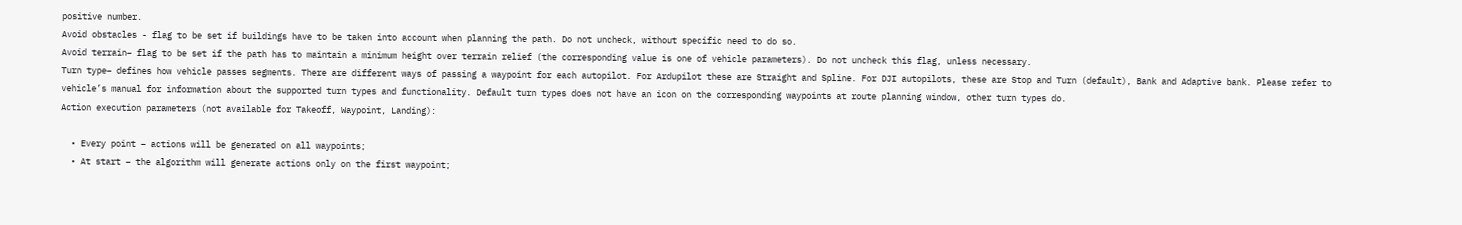positive number.
Avoid obstacles - flag to be set if buildings have to be taken into account when planning the path. Do not uncheck, without specific need to do so.
Avoid terrain– flag to be set if the path has to maintain a minimum height over terrain relief (the corresponding value is one of vehicle parameters). Do not uncheck this flag, unless necessary.
Turn type– defines how vehicle passes segments. There are different ways of passing a waypoint for each autopilot. For Ardupilot these are Straight and Spline. For DJI autopilots, these are Stop and Turn (default), Bank and Adaptive bank. Please refer to vehicle’s manual for information about the supported turn types and functionality. Default turn types does not have an icon on the corresponding waypoints at route planning window, other turn types do.
Action execution parameters (not available for Takeoff, Waypoint, Landing):

  • Every point – actions will be generated on all waypoints;
  • At start – the algorithm will generate actions only on the first waypoint;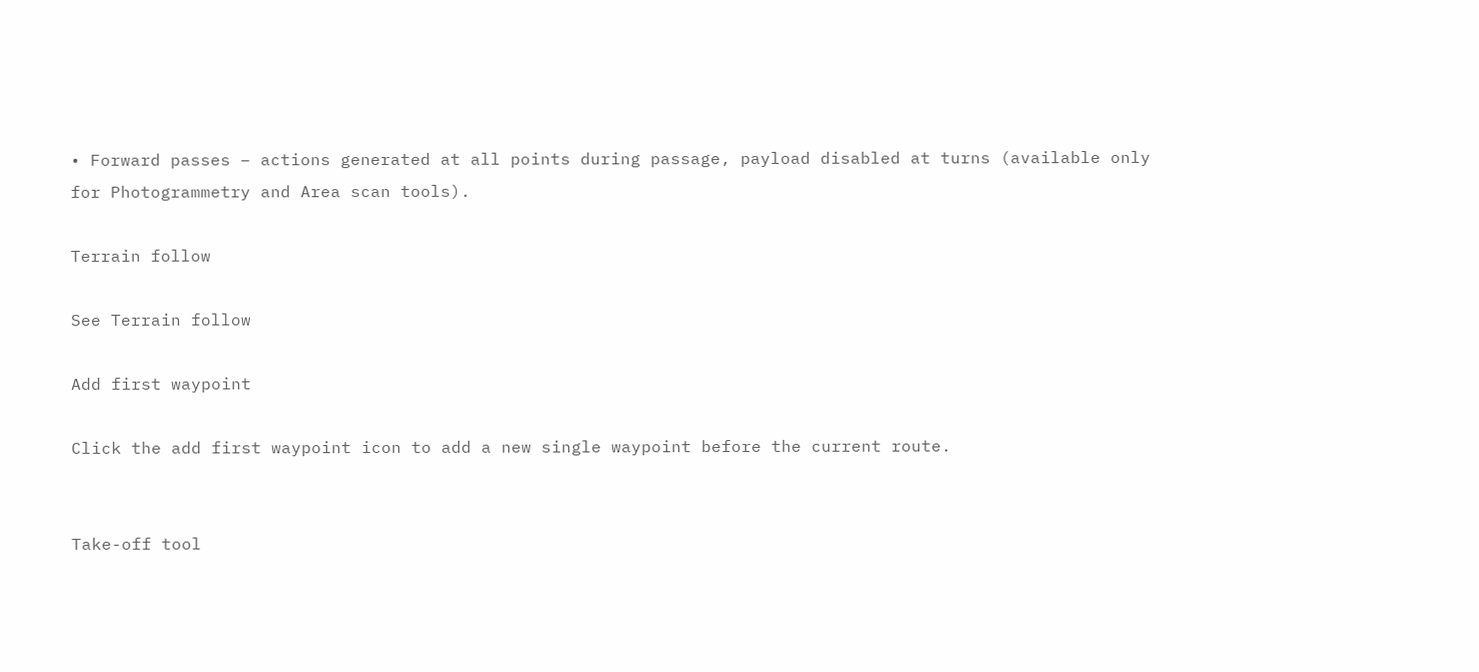• Forward passes – actions generated at all points during passage, payload disabled at turns (available only for Photogrammetry and Area scan tools).

Terrain follow

See Terrain follow

Add first waypoint

Click the add first waypoint icon to add a new single waypoint before the current route.


Take-off tool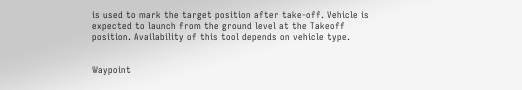is used to mark the target position after take-off. Vehicle is expected to launch from the ground level at the Takeoff position. Availability of this tool depends on vehicle type.


Waypoint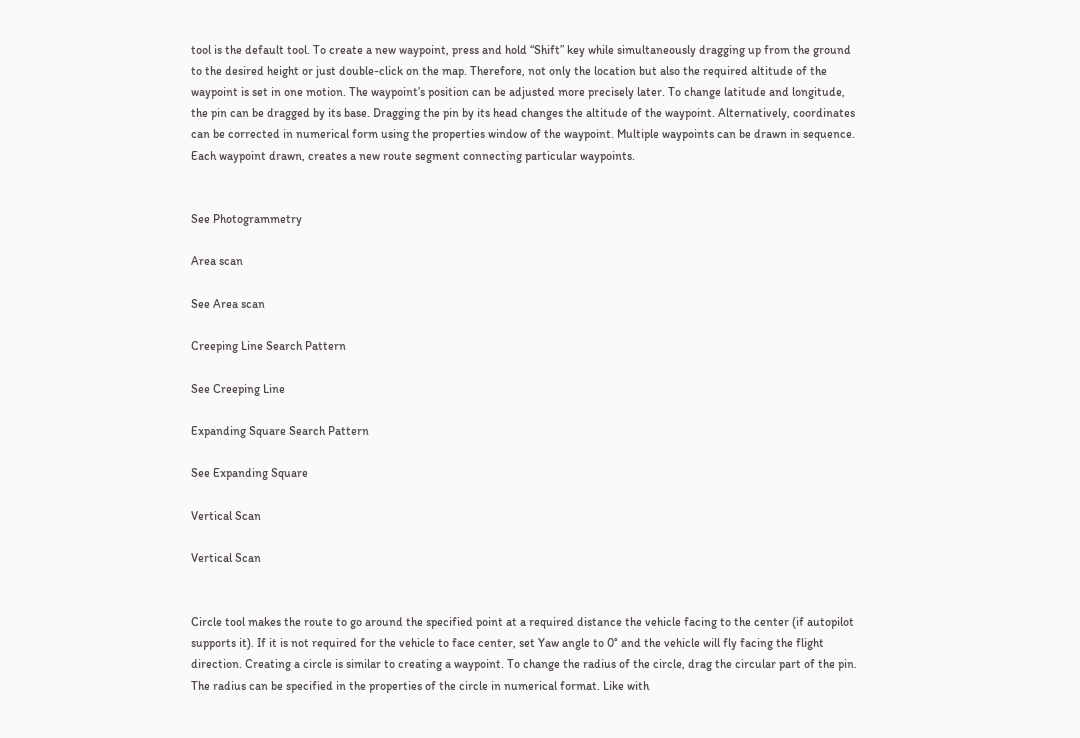tool is the default tool. To create a new waypoint, press and hold “Shift” key while simultaneously dragging up from the ground to the desired height or just double-click on the map. Therefore, not only the location but also the required altitude of the waypoint is set in one motion. The waypoint’s position can be adjusted more precisely later. To change latitude and longitude, the pin can be dragged by its base. Dragging the pin by its head changes the altitude of the waypoint. Alternatively, coordinates can be corrected in numerical form using the properties window of the waypoint. Multiple waypoints can be drawn in sequence. Each waypoint drawn, creates a new route segment connecting particular waypoints.


See Photogrammetry

Area scan

See Area scan

Creeping Line Search Pattern

See Creeping Line

Expanding Square Search Pattern

See Expanding Square

Vertical Scan

Vertical Scan


Circle tool makes the route to go around the specified point at a required distance the vehicle facing to the center (if autopilot supports it). If it is not required for the vehicle to face center, set Yaw angle to 0° and the vehicle will fly facing the flight direction. Creating a circle is similar to creating a waypoint. To change the radius of the circle, drag the circular part of the pin. The radius can be specified in the properties of the circle in numerical format. Like with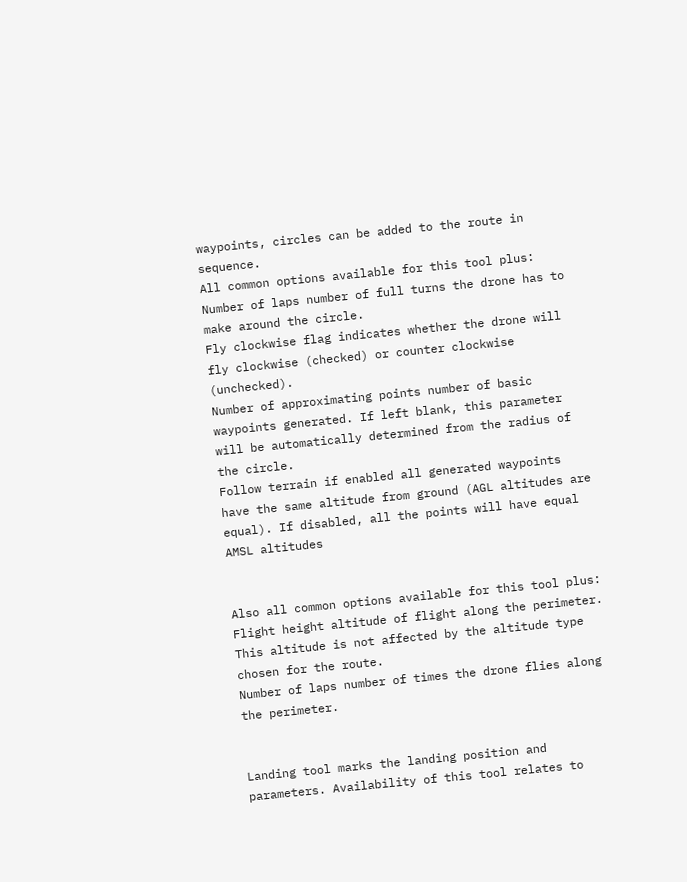waypoints, circles can be added to the route in sequence.
All common options available for this tool plus:
Number of laps number of full turns the drone has to make around the circle.
Fly clockwise flag indicates whether the drone will fly clockwise (checked) or counter clockwise (unchecked).
Number of approximating points number of basic waypoints generated. If left blank, this parameter will be automatically determined from the radius of the circle.
Follow terrain if enabled all generated waypoints have the same altitude from ground (AGL altitudes are equal). If disabled, all the points will have equal AMSL altitudes


Also all common options available for this tool plus:
Flight height altitude of flight along the perimeter. This altitude is not affected by the altitude type chosen for the route.
Number of laps number of times the drone flies along the perimeter.


Landing tool marks the landing position and parameters. Availability of this tool relates to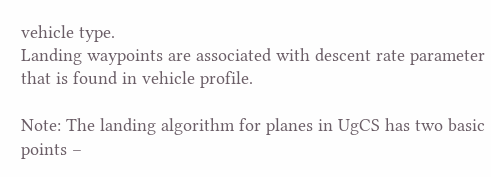vehicle type.
Landing waypoints are associated with descent rate parameter that is found in vehicle profile.

Note: The landing algorithm for planes in UgCS has two basic points –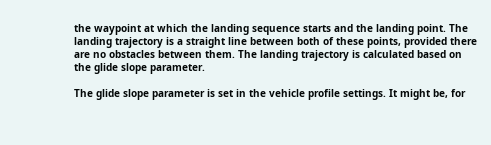the waypoint at which the landing sequence starts and the landing point. The landing trajectory is a straight line between both of these points, provided there are no obstacles between them. The landing trajectory is calculated based on the glide slope parameter.

The glide slope parameter is set in the vehicle profile settings. It might be, for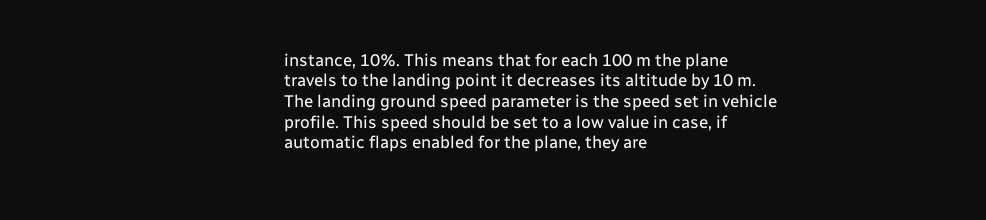instance, 10%. This means that for each 100 m the plane travels to the landing point it decreases its altitude by 10 m.
The landing ground speed parameter is the speed set in vehicle profile. This speed should be set to a low value in case, if automatic flaps enabled for the plane, they are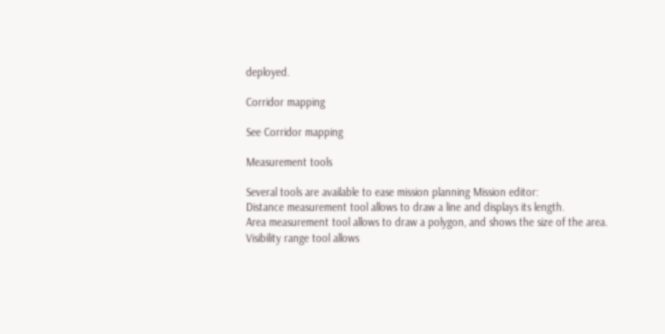deployed.

Corridor mapping

See Corridor mapping

Measurement tools

Several tools are available to ease mission planning Mission editor:
Distance measurement tool allows to draw a line and displays its length.
Area measurement tool allows to draw a polygon, and shows the size of the area.
Visibility range tool allows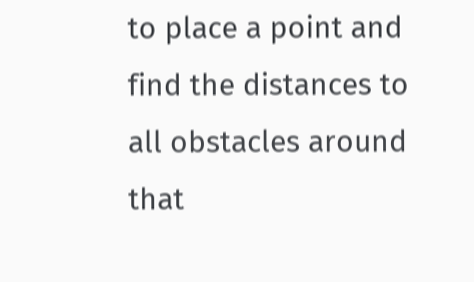to place a point and find the distances to all obstacles around that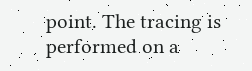point. The tracing is performed on a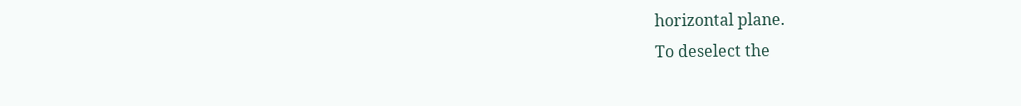horizontal plane.
To deselect the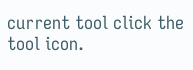current tool click the tool icon.